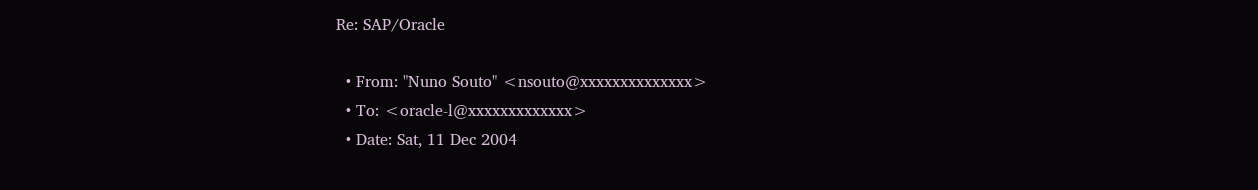Re: SAP/Oracle

  • From: "Nuno Souto" <nsouto@xxxxxxxxxxxxxx>
  • To: <oracle-l@xxxxxxxxxxxxx>
  • Date: Sat, 11 Dec 2004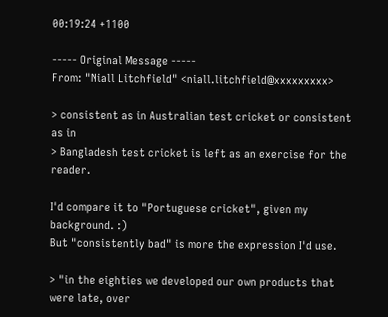00:19:24 +1100

----- Original Message -----
From: "Niall Litchfield" <niall.litchfield@xxxxxxxxx>

> consistent as in Australian test cricket or consistent as in
> Bangladesh test cricket is left as an exercise for the reader.

I'd compare it to "Portuguese cricket", given my background. :)
But "consistently bad" is more the expression I'd use.

> "in the eighties we developed our own products that were late, over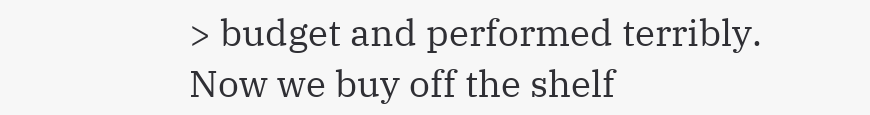> budget and performed terribly. Now we buy off the shelf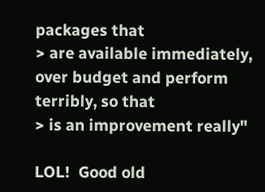packages that
> are available immediately, over budget and perform terribly, so that
> is an improvement really"

LOL!  Good old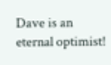Dave is an eternal optimist!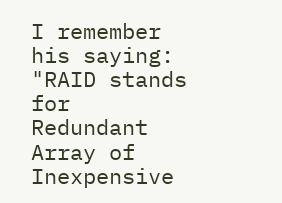I remember his saying: "RAID stands for Redundant
Array of Inexpensive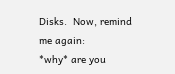Disks.  Now, remind me again:
*why* are you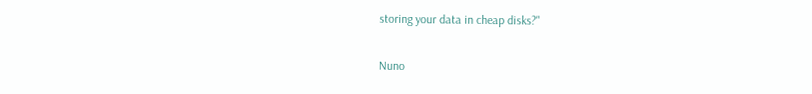storing your data in cheap disks?"

Nuno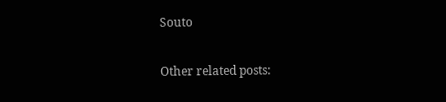Souto

Other related posts: